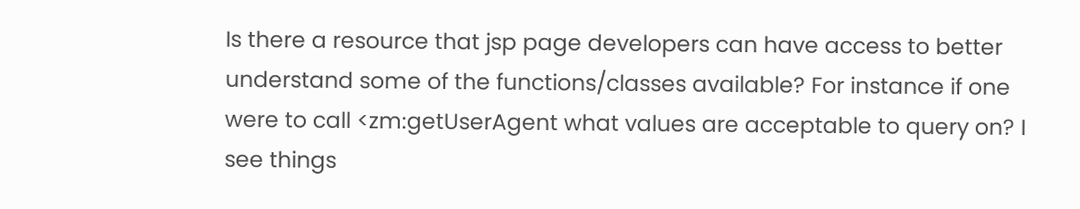Is there a resource that jsp page developers can have access to better understand some of the functions/classes available? For instance if one were to call <zm:getUserAgent what values are acceptable to query on? I see things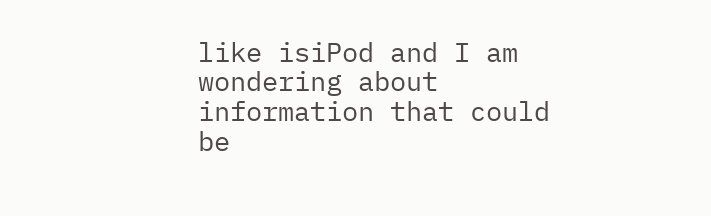like isiPod and I am wondering about information that could be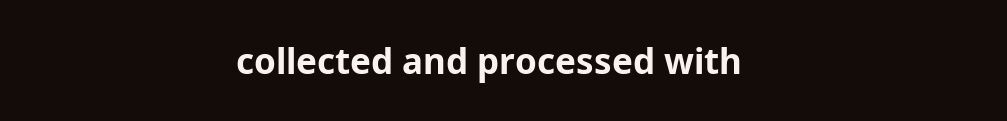collected and processed with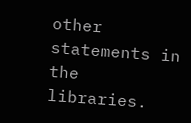other statements in the libraries.